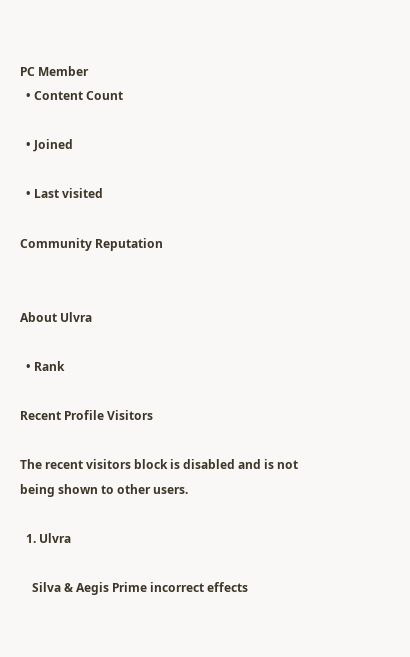PC Member
  • Content Count

  • Joined

  • Last visited

Community Reputation


About Ulvra

  • Rank

Recent Profile Visitors

The recent visitors block is disabled and is not being shown to other users.

  1. Ulvra

    Silva & Aegis Prime incorrect effects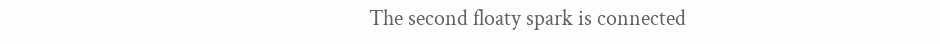The second floaty spark is connected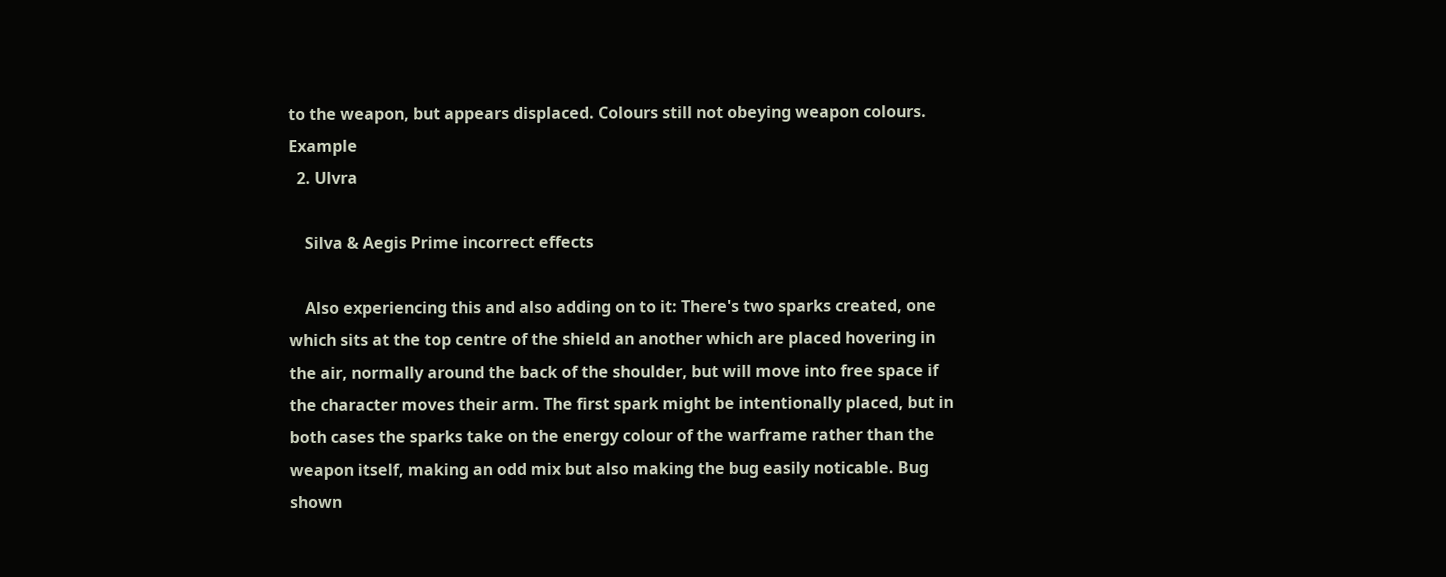to the weapon, but appears displaced. Colours still not obeying weapon colours. Example
  2. Ulvra

    Silva & Aegis Prime incorrect effects

    Also experiencing this and also adding on to it: There's two sparks created, one which sits at the top centre of the shield an another which are placed hovering in the air, normally around the back of the shoulder, but will move into free space if the character moves their arm. The first spark might be intentionally placed, but in both cases the sparks take on the energy colour of the warframe rather than the weapon itself, making an odd mix but also making the bug easily noticable. Bug shown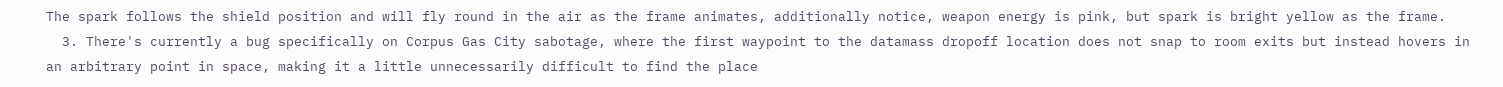The spark follows the shield position and will fly round in the air as the frame animates, additionally notice, weapon energy is pink, but spark is bright yellow as the frame.
  3. There's currently a bug specifically on Corpus Gas City sabotage, where the first waypoint to the datamass dropoff location does not snap to room exits but instead hovers in an arbitrary point in space, making it a little unnecessarily difficult to find the place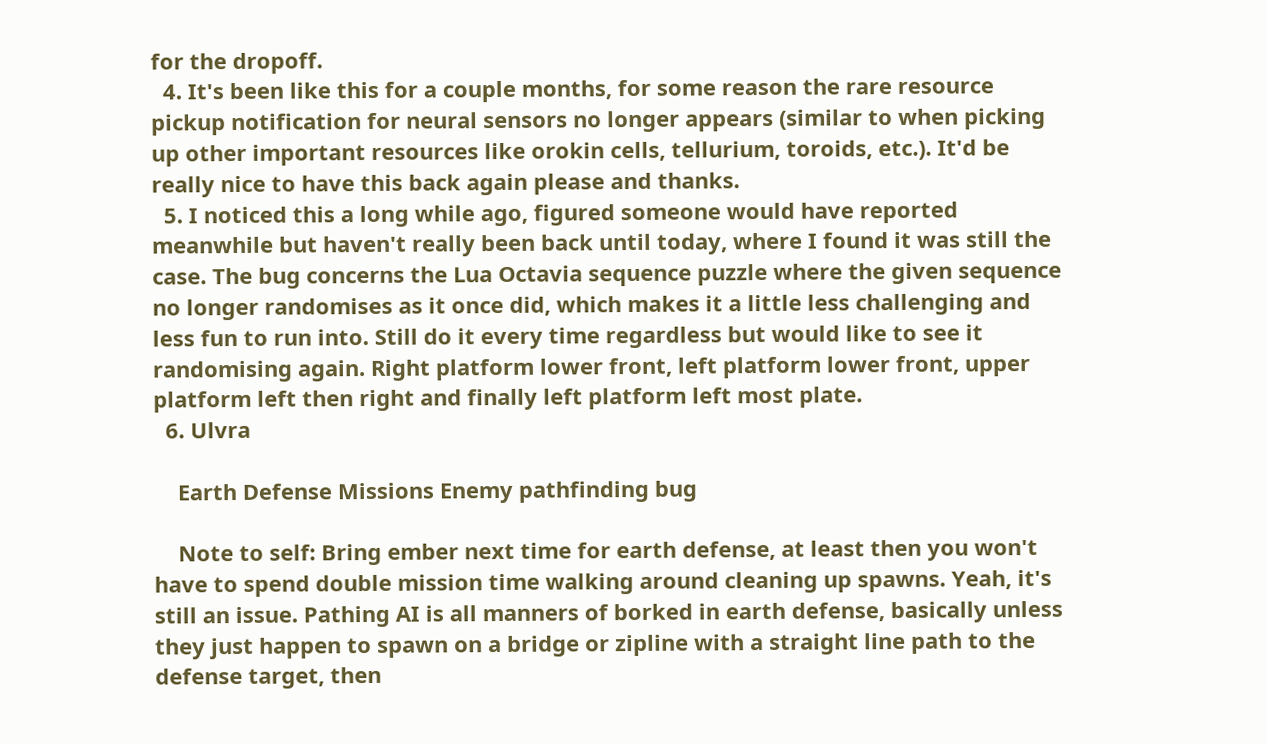for the dropoff.
  4. It's been like this for a couple months, for some reason the rare resource pickup notification for neural sensors no longer appears (similar to when picking up other important resources like orokin cells, tellurium, toroids, etc.). It'd be really nice to have this back again please and thanks.
  5. I noticed this a long while ago, figured someone would have reported meanwhile but haven't really been back until today, where I found it was still the case. The bug concerns the Lua Octavia sequence puzzle where the given sequence no longer randomises as it once did, which makes it a little less challenging and less fun to run into. Still do it every time regardless but would like to see it randomising again. Right platform lower front, left platform lower front, upper platform left then right and finally left platform left most plate.
  6. Ulvra

    Earth Defense Missions Enemy pathfinding bug

    Note to self: Bring ember next time for earth defense, at least then you won't have to spend double mission time walking around cleaning up spawns. Yeah, it's still an issue. Pathing AI is all manners of borked in earth defense, basically unless they just happen to spawn on a bridge or zipline with a straight line path to the defense target, then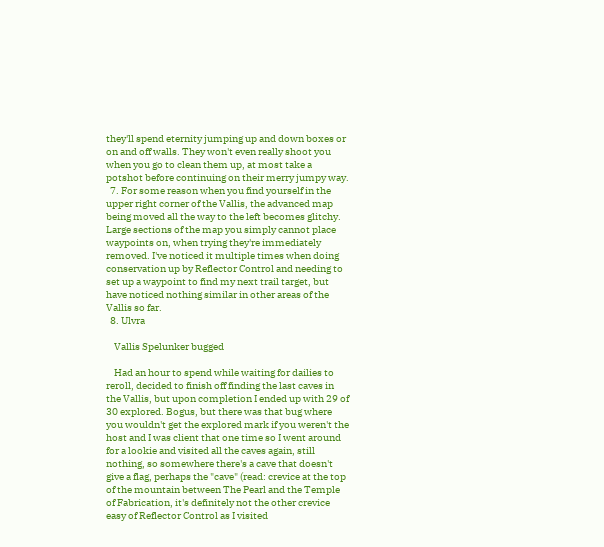they'll spend eternity jumping up and down boxes or on and off walls. They won't even really shoot you when you go to clean them up, at most take a potshot before continuing on their merry jumpy way.
  7. For some reason when you find yourself in the upper right corner of the Vallis, the advanced map being moved all the way to the left becomes glitchy. Large sections of the map you simply cannot place waypoints on, when trying they're immediately removed. I've noticed it multiple times when doing conservation up by Reflector Control and needing to set up a waypoint to find my next trail target, but have noticed nothing similar in other areas of the Vallis so far.
  8. Ulvra

    Vallis Spelunker bugged

    Had an hour to spend while waiting for dailies to reroll, decided to finish off finding the last caves in the Vallis, but upon completion I ended up with 29 of 30 explored. Bogus, but there was that bug where you wouldn't get the explored mark if you weren't the host and I was client that one time so I went around for a lookie and visited all the caves again, still nothing, so somewhere there's a cave that doesn't give a flag, perhaps the "cave" (read: crevice at the top of the mountain between The Pearl and the Temple of Fabrication, it's definitely not the other crevice easy of Reflector Control as I visited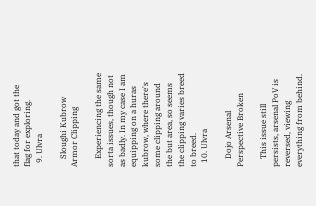that today and got the flag for exploring.
  9. Ulvra

    Sloughi Kubrow Armor Clipping

    Experiencing the same sorta issues, though not as badly. In my case I am equipping on a huras kubrow, where there's some clipping around the but area, so seems the clipping varies breed to breed.
  10. Ulvra

    Dojo Arsenal Perspective Broken

    This issue still persists, arsenal PoV is reversed, viewing everything from behind.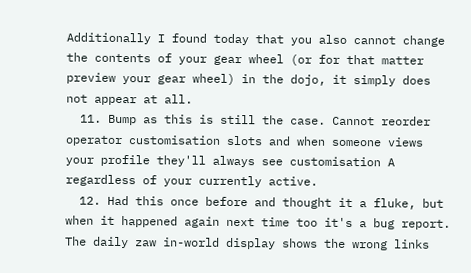Additionally I found today that you also cannot change the contents of your gear wheel (or for that matter preview your gear wheel) in the dojo, it simply does not appear at all.
  11. Bump as this is still the case. Cannot reorder operator customisation slots and when someone views your profile they'll always see customisation A regardless of your currently active.
  12. Had this once before and thought it a fluke, but when it happened again next time too it's a bug report. The daily zaw in-world display shows the wrong links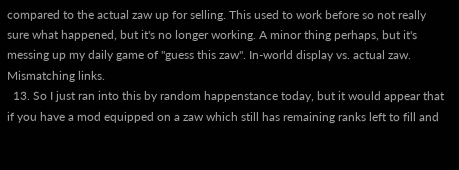compared to the actual zaw up for selling. This used to work before so not really sure what happened, but it's no longer working. A minor thing perhaps, but it's messing up my daily game of "guess this zaw". In-world display vs. actual zaw. Mismatching links.
  13. So I just ran into this by random happenstance today, but it would appear that if you have a mod equipped on a zaw which still has remaining ranks left to fill and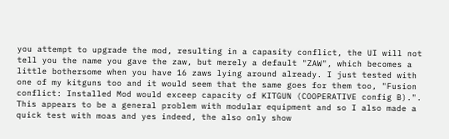you attempt to upgrade the mod, resulting in a capasity conflict, the UI will not tell you the name you gave the zaw, but merely a default "ZAW", which becomes a little bothersome when you have 16 zaws lying around already. I just tested with one of my kitguns too and it would seem that the same goes for them too, "Fusion conflict: Installed Mod would exceep capacity of KITGUN (COOPERATIVE config B).". This appears to be a general problem with modular equipment and so I also made a quick test with moas and yes indeed, the also only show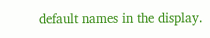default names in the display.